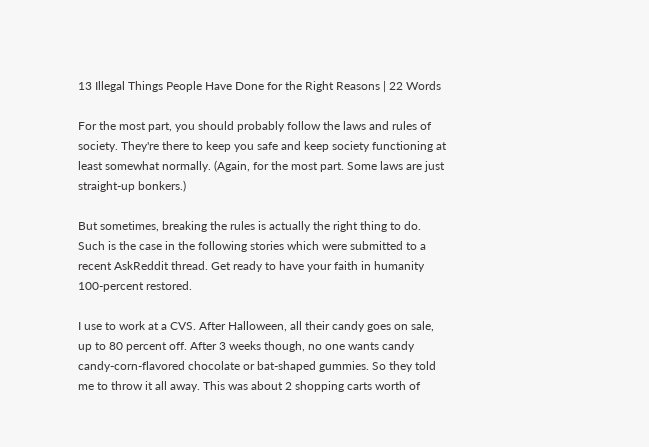13 Illegal Things People Have Done for the Right Reasons | 22 Words

For the most part, you should probably follow the laws and rules of society. They're there to keep you safe and keep society functioning at least somewhat normally. (Again, for the most part. Some laws are just straight-up bonkers.)

But sometimes, breaking the rules is actually the right thing to do. Such is the case in the following stories which were submitted to a recent AskReddit thread. Get ready to have your faith in humanity 100-percent restored.

I use to work at a CVS. After Halloween, all their candy goes on sale, up to 80 percent off. After 3 weeks though, no one wants candy candy-corn-flavored chocolate or bat-shaped gummies. So they told me to throw it all away. This was about 2 shopping carts worth of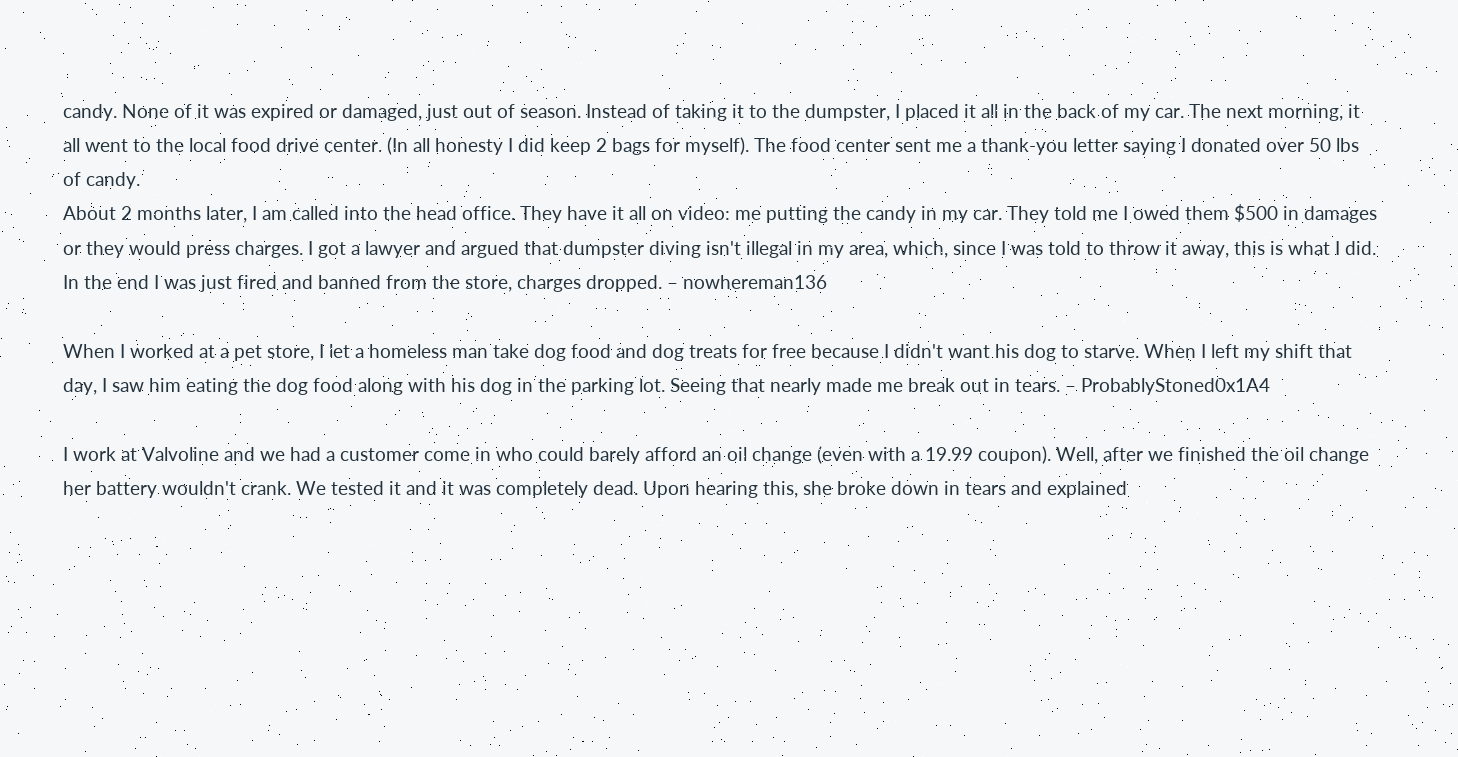candy. None of it was expired or damaged, just out of season. Instead of taking it to the dumpster, I placed it all in the back of my car. The next morning, it all went to the local food drive center. (In all honesty I did keep 2 bags for myself). The food center sent me a thank-you letter saying I donated over 50 lbs of candy.
About 2 months later, I am called into the head office. They have it all on video: me putting the candy in my car. They told me I owed them $500 in damages or they would press charges. I got a lawyer and argued that dumpster diving isn't illegal in my area, which, since I was told to throw it away, this is what I did. In the end I was just fired and banned from the store, charges dropped. – nowhereman136

When I worked at a pet store, I let a homeless man take dog food and dog treats for free because I didn't want his dog to starve. When I left my shift that day, I saw him eating the dog food along with his dog in the parking lot. Seeing that nearly made me break out in tears. – ProbablyStoned0x1A4

I work at Valvoline and we had a customer come in who could barely afford an oil change (even with a 19.99 coupon). Well, after we finished the oil change her battery wouldn't crank. We tested it and it was completely dead. Upon hearing this, she broke down in tears and explained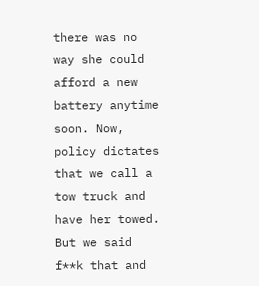there was no way she could afford a new battery anytime soon. Now, policy dictates that we call a tow truck and have her towed. But we said f**k that and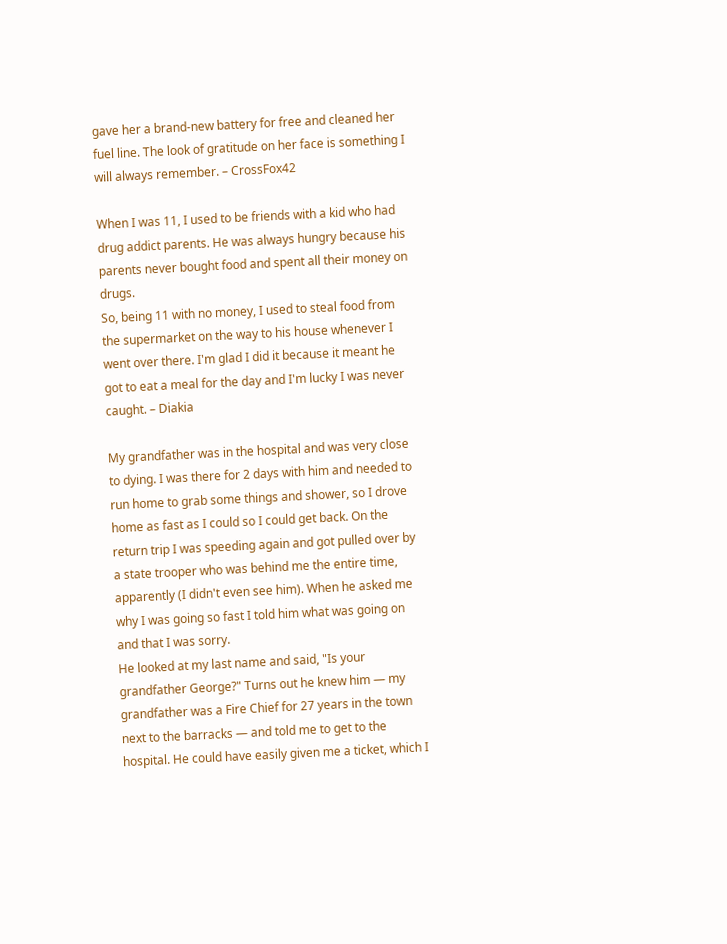gave her a brand-new battery for free and cleaned her fuel line. The look of gratitude on her face is something I will always remember. – CrossFox42

When I was 11, I used to be friends with a kid who had drug addict parents. He was always hungry because his parents never bought food and spent all their money on drugs.
So, being 11 with no money, I used to steal food from the supermarket on the way to his house whenever I went over there. I'm glad I did it because it meant he got to eat a meal for the day and I'm lucky I was never caught. – Diakia

My grandfather was in the hospital and was very close to dying. I was there for 2 days with him and needed to run home to grab some things and shower, so I drove home as fast as I could so I could get back. On the return trip I was speeding again and got pulled over by a state trooper who was behind me the entire time, apparently (I didn't even see him). When he asked me why I was going so fast I told him what was going on and that I was sorry.
He looked at my last name and said, "Is your grandfather George?" Turns out he knew him — my grandfather was a Fire Chief for 27 years in the town next to the barracks — and told me to get to the hospital. He could have easily given me a ticket, which I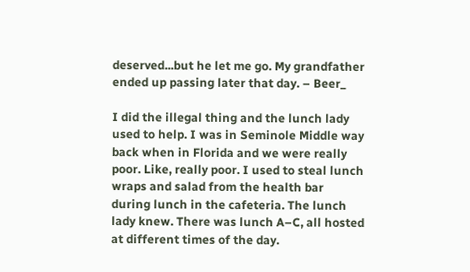deserved...but he let me go. My grandfather ended up passing later that day. – Beer_

I did the illegal thing and the lunch lady used to help. I was in Seminole Middle way back when in Florida and we were really poor. Like, really poor. I used to steal lunch wraps and salad from the health bar during lunch in the cafeteria. The lunch lady knew. There was lunch A–C, all hosted at different times of the day.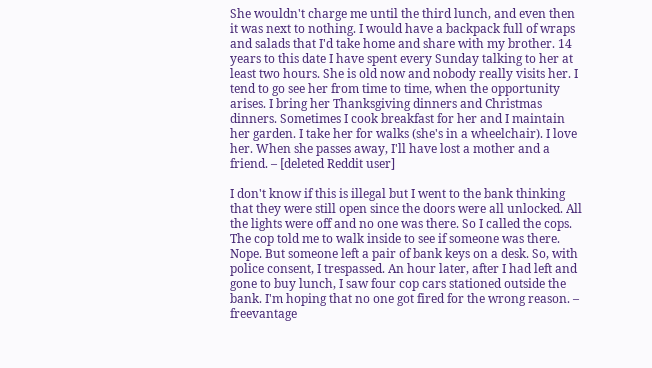She wouldn't charge me until the third lunch, and even then it was next to nothing. I would have a backpack full of wraps and salads that I'd take home and share with my brother. 14 years to this date I have spent every Sunday talking to her at least two hours. She is old now and nobody really visits her. I tend to go see her from time to time, when the opportunity arises. I bring her Thanksgiving dinners and Christmas dinners. Sometimes I cook breakfast for her and I maintain her garden. I take her for walks (she's in a wheelchair). I love her. When she passes away, I'll have lost a mother and a friend. – [deleted Reddit user]

I don't know if this is illegal but I went to the bank thinking that they were still open since the doors were all unlocked. All the lights were off and no one was there. So I called the cops. The cop told me to walk inside to see if someone was there. Nope. But someone left a pair of bank keys on a desk. So, with police consent, I trespassed. An hour later, after I had left and gone to buy lunch, I saw four cop cars stationed outside the bank. I'm hoping that no one got fired for the wrong reason. – freevantage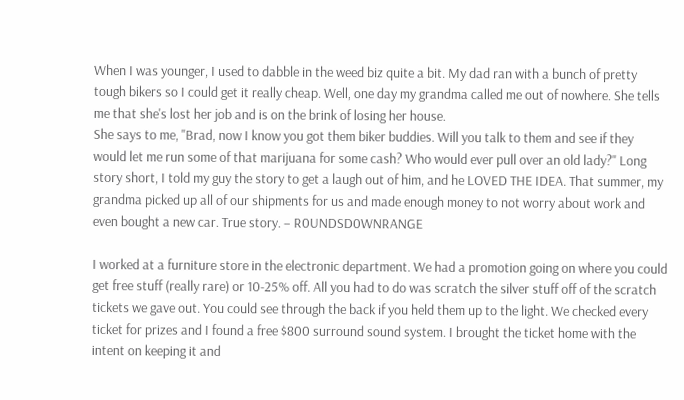When I was younger, I used to dabble in the weed biz quite a bit. My dad ran with a bunch of pretty tough bikers so I could get it really cheap. Well, one day my grandma called me out of nowhere. She tells me that she's lost her job and is on the brink of losing her house.
She says to me, "Brad, now I know you got them biker buddies. Will you talk to them and see if they would let me run some of that marijuana for some cash? Who would ever pull over an old lady?" Long story short, I told my guy the story to get a laugh out of him, and he LOVED THE IDEA. That summer, my grandma picked up all of our shipments for us and made enough money to not worry about work and even bought a new car. True story. – R0UNDSD0WNRANGE

I worked at a furniture store in the electronic department. We had a promotion going on where you could get free stuff (really rare) or 10-25% off. All you had to do was scratch the silver stuff off of the scratch tickets we gave out. You could see through the back if you held them up to the light. We checked every ticket for prizes and I found a free $800 surround sound system. I brought the ticket home with the intent on keeping it and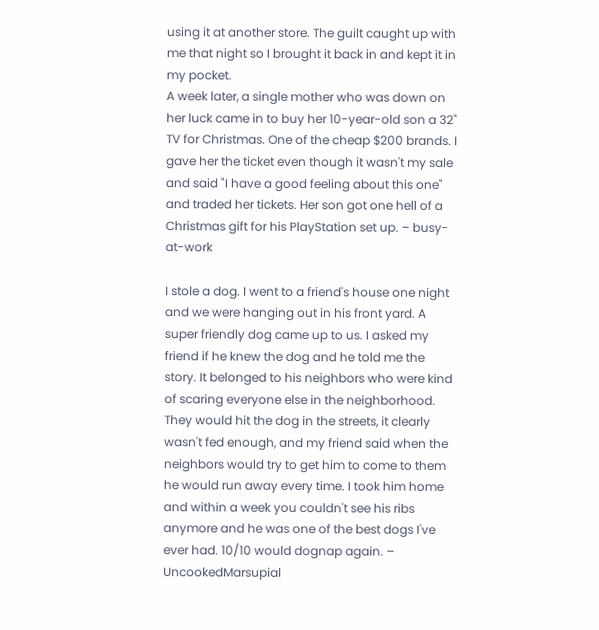using it at another store. The guilt caught up with me that night so I brought it back in and kept it in my pocket.
A week later, a single mother who was down on her luck came in to buy her 10-year-old son a 32" TV for Christmas. One of the cheap $200 brands. I gave her the ticket even though it wasn't my sale and said "I have a good feeling about this one" and traded her tickets. Her son got one hell of a Christmas gift for his PlayStation set up. – busy-at-work

I stole a dog. I went to a friend's house one night and we were hanging out in his front yard. A super friendly dog came up to us. I asked my friend if he knew the dog and he told me the story. It belonged to his neighbors who were kind of scaring everyone else in the neighborhood. They would hit the dog in the streets, it clearly wasn't fed enough, and my friend said when the neighbors would try to get him to come to them he would run away every time. I took him home and within a week you couldn't see his ribs anymore and he was one of the best dogs I've ever had. 10/10 would dognap again. – UncookedMarsupial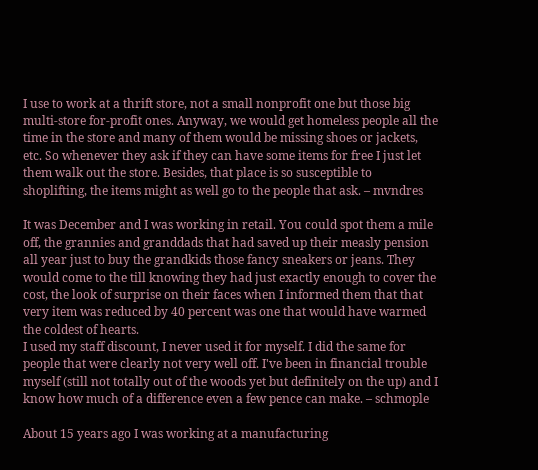I use to work at a thrift store, not a small nonprofit one but those big multi-store for-profit ones. Anyway, we would get homeless people all the time in the store and many of them would be missing shoes or jackets, etc. So whenever they ask if they can have some items for free I just let them walk out the store. Besides, that place is so susceptible to shoplifting, the items might as well go to the people that ask. – mvndres

It was December and I was working in retail. You could spot them a mile off, the grannies and granddads that had saved up their measly pension all year just to buy the grandkids those fancy sneakers or jeans. They would come to the till knowing they had just exactly enough to cover the cost, the look of surprise on their faces when I informed them that that very item was reduced by 40 percent was one that would have warmed the coldest of hearts.
I used my staff discount, I never used it for myself. I did the same for people that were clearly not very well off. I've been in financial trouble myself (still not totally out of the woods yet but definitely on the up) and I know how much of a difference even a few pence can make. – schmople

About 15 years ago I was working at a manufacturing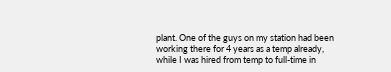plant. One of the guys on my station had been working there for 4 years as a temp already, while I was hired from temp to full-time in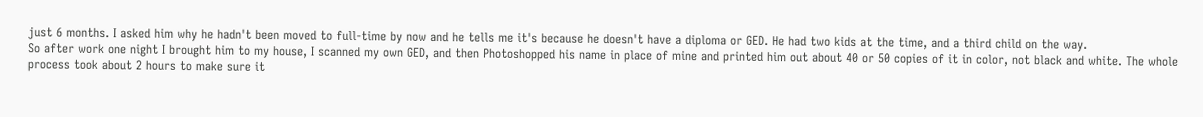just 6 months. I asked him why he hadn't been moved to full-time by now and he tells me it's because he doesn't have a diploma or GED. He had two kids at the time, and a third child on the way.
So after work one night I brought him to my house, I scanned my own GED, and then Photoshopped his name in place of mine and printed him out about 40 or 50 copies of it in color, not black and white. The whole process took about 2 hours to make sure it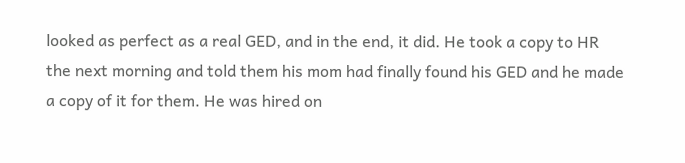looked as perfect as a real GED, and in the end, it did. He took a copy to HR the next morning and told them his mom had finally found his GED and he made a copy of it for them. He was hired on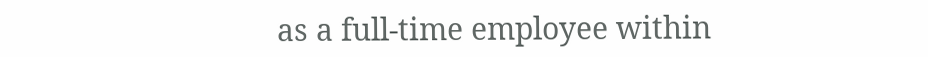as a full-time employee within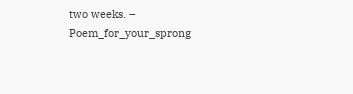two weeks. – Poem_for_your_sprong